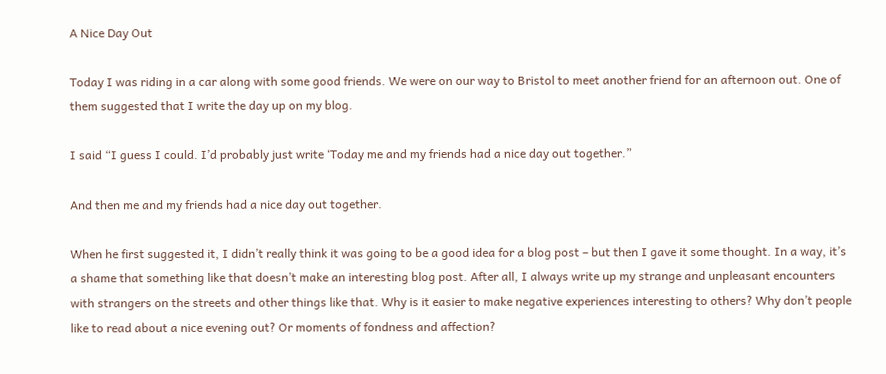A Nice Day Out

Today I was riding in a car along with some good friends. We were on our way to Bristol to meet another friend for an afternoon out. One of them suggested that I write the day up on my blog.

I said “I guess I could. I’d probably just write ‘Today me and my friends had a nice day out together.”

And then me and my friends had a nice day out together.

When he first suggested it, I didn’t really think it was going to be a good idea for a blog post – but then I gave it some thought. In a way, it’s a shame that something like that doesn’t make an interesting blog post. After all, I always write up my strange and unpleasant encounters with strangers on the streets and other things like that. Why is it easier to make negative experiences interesting to others? Why don’t people like to read about a nice evening out? Or moments of fondness and affection?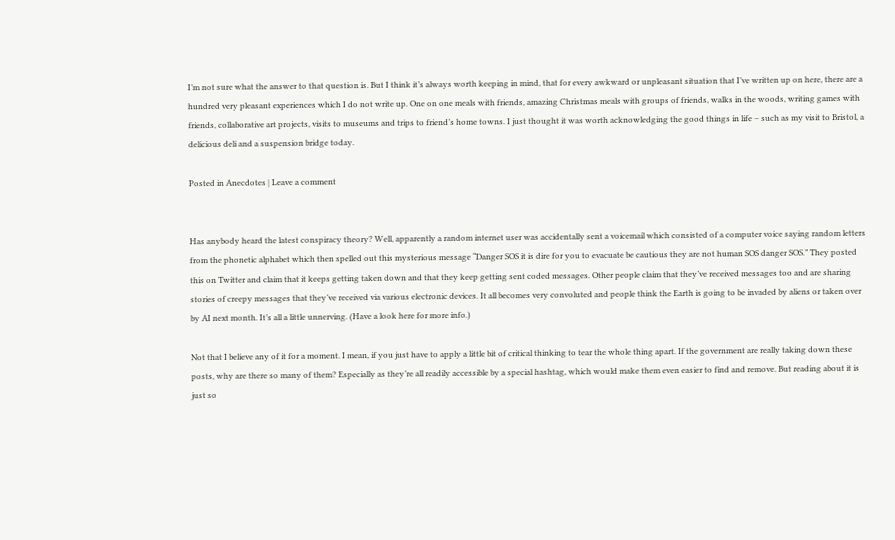I’m not sure what the answer to that question is. But I think it’s always worth keeping in mind, that for every awkward or unpleasant situation that I’ve written up on here, there are a hundred very pleasant experiences which I do not write up. One on one meals with friends, amazing Christmas meals with groups of friends, walks in the woods, writing games with friends, collaborative art projects, visits to museums and trips to friend’s home towns. I just thought it was worth acknowledging the good things in life – such as my visit to Bristol, a delicious deli and a suspension bridge today.

Posted in Anecdotes | Leave a comment


Has anybody heard the latest conspiracy theory? Well, apparently a random internet user was accidentally sent a voicemail which consisted of a computer voice saying random letters from the phonetic alphabet which then spelled out this mysterious message “Danger SOS it is dire for you to evacuate be cautious they are not human SOS danger SOS.” They posted this on Twitter and claim that it keeps getting taken down and that they keep getting sent coded messages. Other people claim that they’ve received messages too and are sharing stories of creepy messages that they’ve received via various electronic devices. It all becomes very convoluted and people think the Earth is going to be invaded by aliens or taken over by AI next month. It’s all a little unnerving. (Have a look here for more info.)

Not that I believe any of it for a moment. I mean, if you just have to apply a little bit of critical thinking to tear the whole thing apart. If the government are really taking down these posts, why are there so many of them? Especially as they’re all readily accessible by a special hashtag, which would make them even easier to find and remove. But reading about it is just so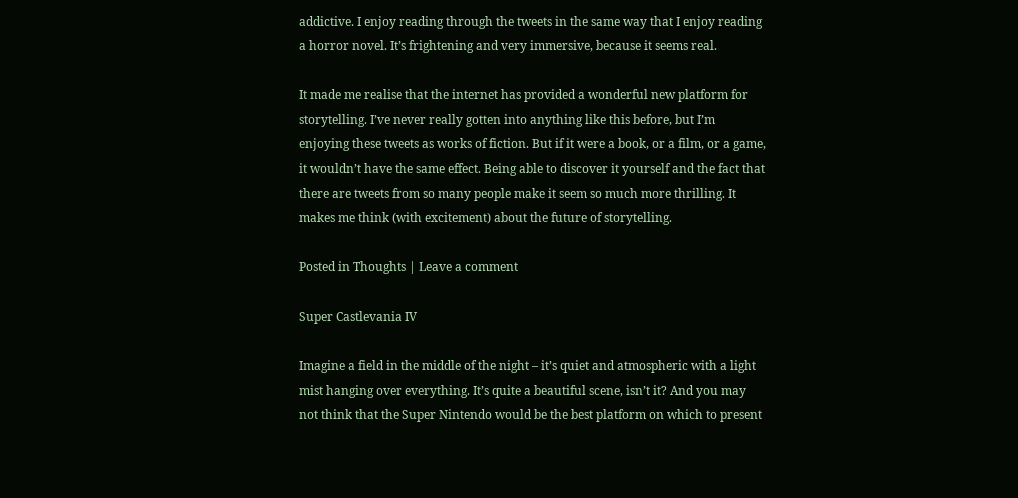addictive. I enjoy reading through the tweets in the same way that I enjoy reading a horror novel. It’s frightening and very immersive, because it seems real.

It made me realise that the internet has provided a wonderful new platform for storytelling. I’ve never really gotten into anything like this before, but I’m enjoying these tweets as works of fiction. But if it were a book, or a film, or a game, it wouldn’t have the same effect. Being able to discover it yourself and the fact that there are tweets from so many people make it seem so much more thrilling. It makes me think (with excitement) about the future of storytelling.

Posted in Thoughts | Leave a comment

Super Castlevania IV

Imagine a field in the middle of the night – it’s quiet and atmospheric with a light mist hanging over everything. It’s quite a beautiful scene, isn’t it? And you may not think that the Super Nintendo would be the best platform on which to present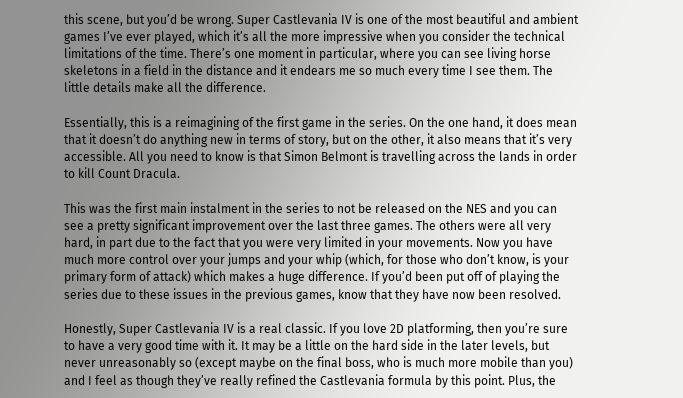this scene, but you’d be wrong. Super Castlevania IV is one of the most beautiful and ambient games I’ve ever played, which it’s all the more impressive when you consider the technical limitations of the time. There’s one moment in particular, where you can see living horse skeletons in a field in the distance and it endears me so much every time I see them. The little details make all the difference.

Essentially, this is a reimagining of the first game in the series. On the one hand, it does mean that it doesn’t do anything new in terms of story, but on the other, it also means that it’s very accessible. All you need to know is that Simon Belmont is travelling across the lands in order to kill Count Dracula.

This was the first main instalment in the series to not be released on the NES and you can see a pretty significant improvement over the last three games. The others were all very hard, in part due to the fact that you were very limited in your movements. Now you have much more control over your jumps and your whip (which, for those who don’t know, is your primary form of attack) which makes a huge difference. If you’d been put off of playing the series due to these issues in the previous games, know that they have now been resolved.

Honestly, Super Castlevania IV is a real classic. If you love 2D platforming, then you’re sure to have a very good time with it. It may be a little on the hard side in the later levels, but never unreasonably so (except maybe on the final boss, who is much more mobile than you) and I feel as though they’ve really refined the Castlevania formula by this point. Plus, the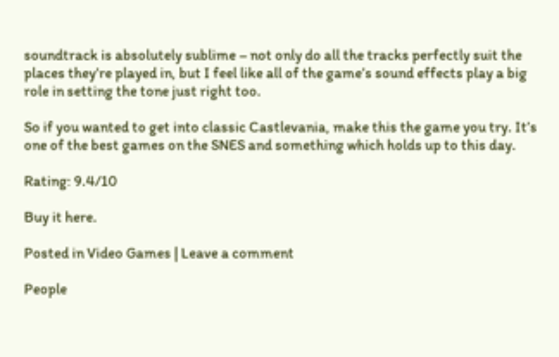soundtrack is absolutely sublime – not only do all the tracks perfectly suit the places they’re played in, but I feel like all of the game’s sound effects play a big role in setting the tone just right too.

So if you wanted to get into classic Castlevania, make this the game you try. It’s one of the best games on the SNES and something which holds up to this day.

Rating: 9.4/10

Buy it here.

Posted in Video Games | Leave a comment

People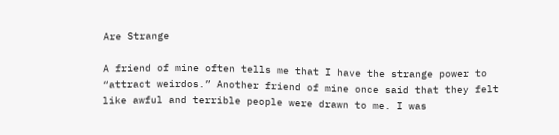Are Strange

A friend of mine often tells me that I have the strange power to “attract weirdos.” Another friend of mine once said that they felt like awful and terrible people were drawn to me. I was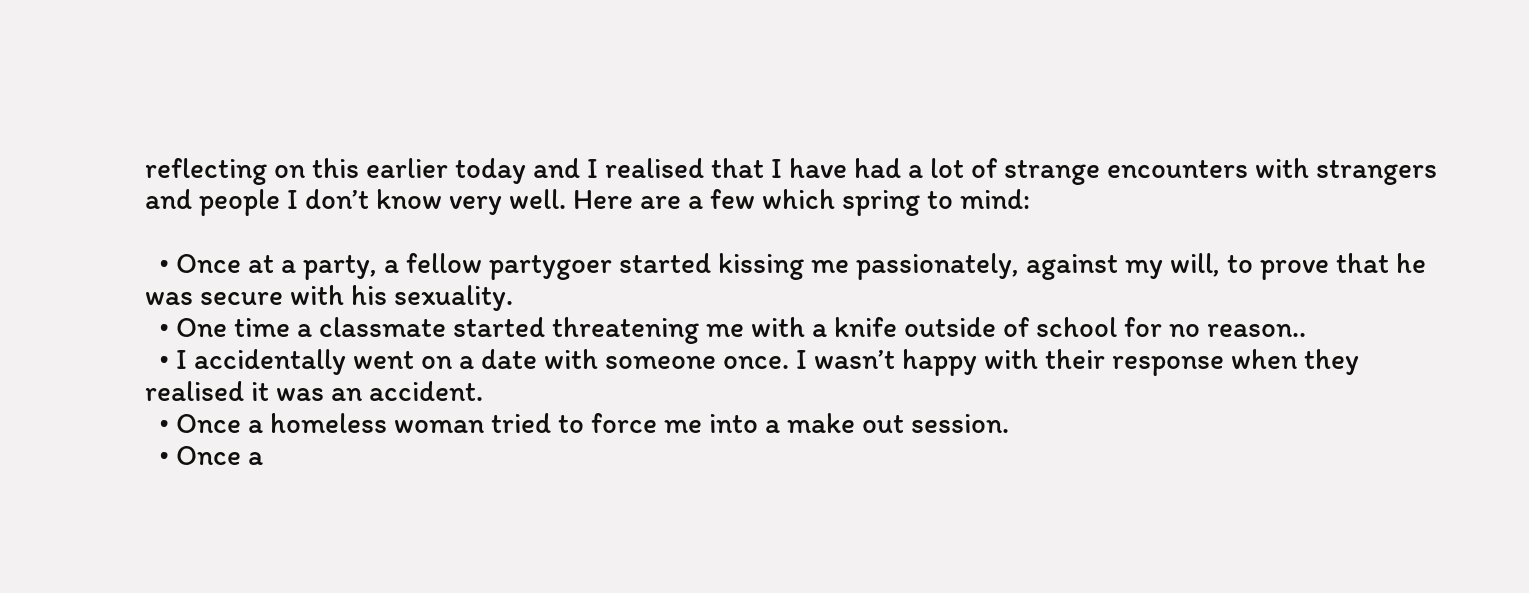reflecting on this earlier today and I realised that I have had a lot of strange encounters with strangers and people I don’t know very well. Here are a few which spring to mind:

  • Once at a party, a fellow partygoer started kissing me passionately, against my will, to prove that he was secure with his sexuality.
  • One time a classmate started threatening me with a knife outside of school for no reason..
  • I accidentally went on a date with someone once. I wasn’t happy with their response when they realised it was an accident.
  • Once a homeless woman tried to force me into a make out session.
  • Once a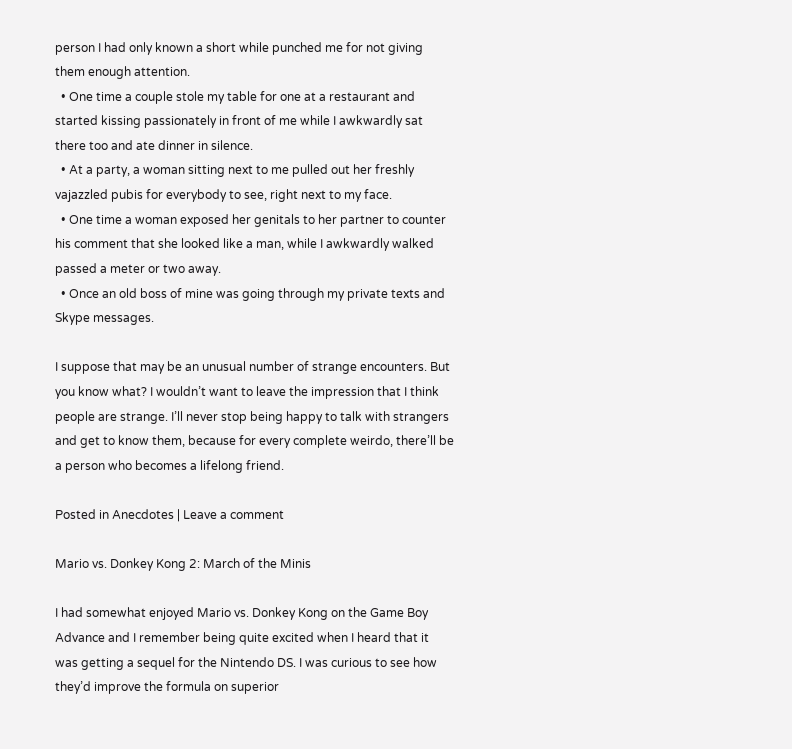person I had only known a short while punched me for not giving them enough attention.
  • One time a couple stole my table for one at a restaurant and started kissing passionately in front of me while I awkwardly sat there too and ate dinner in silence.
  • At a party, a woman sitting next to me pulled out her freshly vajazzled pubis for everybody to see, right next to my face.
  • One time a woman exposed her genitals to her partner to counter his comment that she looked like a man, while I awkwardly walked passed a meter or two away.
  • Once an old boss of mine was going through my private texts and Skype messages.

I suppose that may be an unusual number of strange encounters. But you know what? I wouldn’t want to leave the impression that I think people are strange. I’ll never stop being happy to talk with strangers and get to know them, because for every complete weirdo, there’ll be a person who becomes a lifelong friend.

Posted in Anecdotes | Leave a comment

Mario vs. Donkey Kong 2: March of the Minis

I had somewhat enjoyed Mario vs. Donkey Kong on the Game Boy Advance and I remember being quite excited when I heard that it was getting a sequel for the Nintendo DS. I was curious to see how they’d improve the formula on superior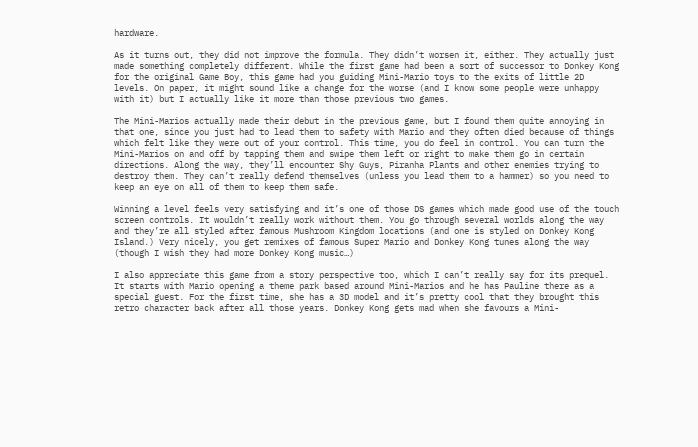hardware.

As it turns out, they did not improve the formula. They didn’t worsen it, either. They actually just made something completely different. While the first game had been a sort of successor to Donkey Kong for the original Game Boy, this game had you guiding Mini-Mario toys to the exits of little 2D levels. On paper, it might sound like a change for the worse (and I know some people were unhappy with it) but I actually like it more than those previous two games.

The Mini-Marios actually made their debut in the previous game, but I found them quite annoying in that one, since you just had to lead them to safety with Mario and they often died because of things which felt like they were out of your control. This time, you do feel in control. You can turn the Mini-Marios on and off by tapping them and swipe them left or right to make them go in certain directions. Along the way, they’ll encounter Shy Guys, Piranha Plants and other enemies trying to destroy them. They can’t really defend themselves (unless you lead them to a hammer) so you need to keep an eye on all of them to keep them safe.

Winning a level feels very satisfying and it’s one of those DS games which made good use of the touch screen controls. It wouldn’t really work without them. You go through several worlds along the way and they’re all styled after famous Mushroom Kingdom locations (and one is styled on Donkey Kong Island.) Very nicely, you get remixes of famous Super Mario and Donkey Kong tunes along the way (though I wish they had more Donkey Kong music…)

I also appreciate this game from a story perspective too, which I can’t really say for its prequel.  It starts with Mario opening a theme park based around Mini-Marios and he has Pauline there as a special guest. For the first time, she has a 3D model and it’s pretty cool that they brought this retro character back after all those years. Donkey Kong gets mad when she favours a Mini-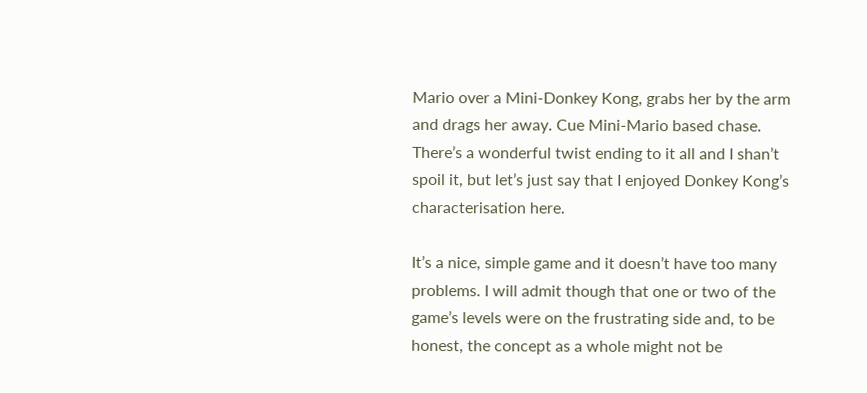Mario over a Mini-Donkey Kong, grabs her by the arm and drags her away. Cue Mini-Mario based chase. There’s a wonderful twist ending to it all and I shan’t spoil it, but let’s just say that I enjoyed Donkey Kong’s characterisation here.

It’s a nice, simple game and it doesn’t have too many problems. I will admit though that one or two of the game’s levels were on the frustrating side and, to be honest, the concept as a whole might not be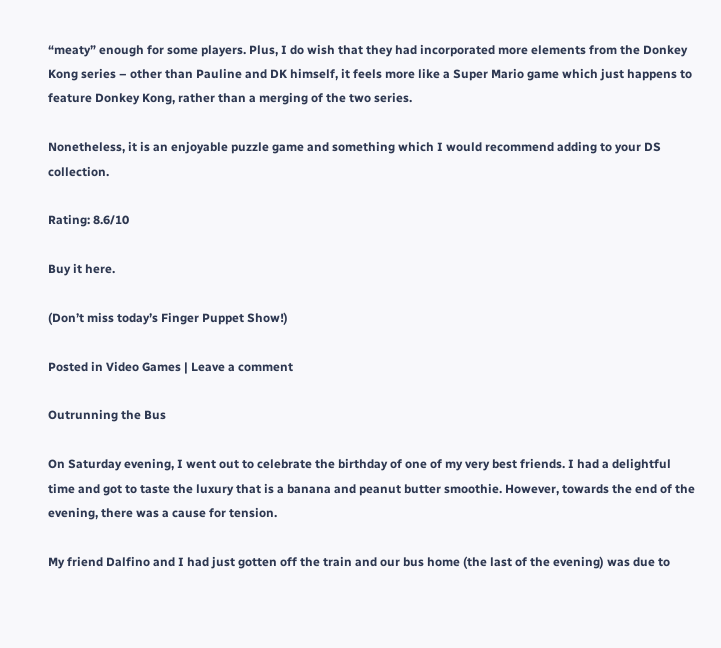“meaty” enough for some players. Plus, I do wish that they had incorporated more elements from the Donkey Kong series – other than Pauline and DK himself, it feels more like a Super Mario game which just happens to feature Donkey Kong, rather than a merging of the two series.

Nonetheless, it is an enjoyable puzzle game and something which I would recommend adding to your DS collection.

Rating: 8.6/10

Buy it here.

(Don’t miss today’s Finger Puppet Show!)

Posted in Video Games | Leave a comment

Outrunning the Bus

On Saturday evening, I went out to celebrate the birthday of one of my very best friends. I had a delightful time and got to taste the luxury that is a banana and peanut butter smoothie. However, towards the end of the evening, there was a cause for tension.

My friend Dalfino and I had just gotten off the train and our bus home (the last of the evening) was due to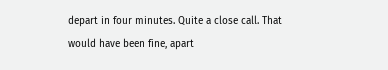depart in four minutes. Quite a close call. That would have been fine, apart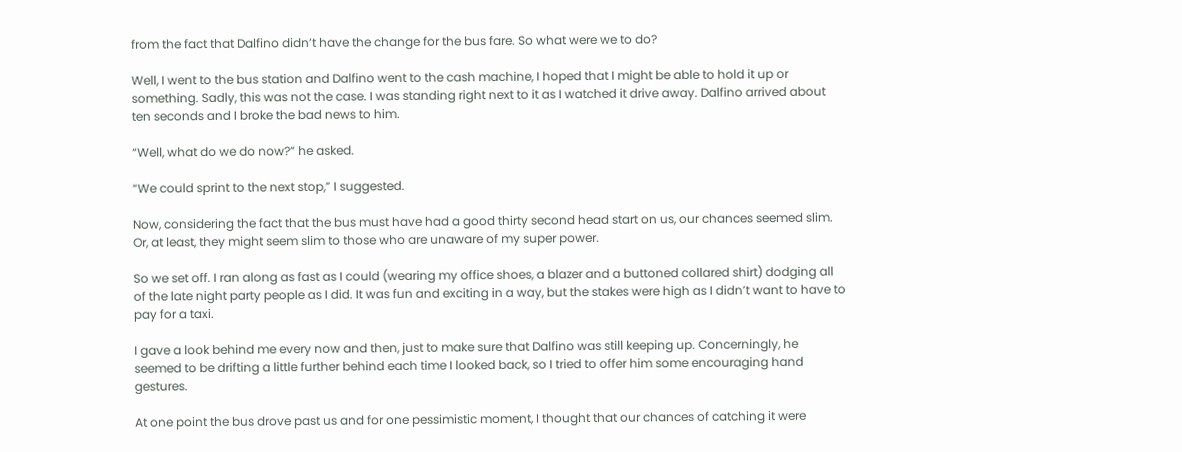from the fact that Dalfino didn’t have the change for the bus fare. So what were we to do?

Well, I went to the bus station and Dalfino went to the cash machine, I hoped that I might be able to hold it up or something. Sadly, this was not the case. I was standing right next to it as I watched it drive away. Dalfino arrived about ten seconds and I broke the bad news to him.

“Well, what do we do now?” he asked.

“We could sprint to the next stop,” I suggested.

Now, considering the fact that the bus must have had a good thirty second head start on us, our chances seemed slim. Or, at least, they might seem slim to those who are unaware of my super power.

So we set off. I ran along as fast as I could (wearing my office shoes, a blazer and a buttoned collared shirt) dodging all of the late night party people as I did. It was fun and exciting in a way, but the stakes were high as I didn’t want to have to pay for a taxi.

I gave a look behind me every now and then, just to make sure that Dalfino was still keeping up. Concerningly, he seemed to be drifting a little further behind each time I looked back, so I tried to offer him some encouraging hand gestures.

At one point the bus drove past us and for one pessimistic moment, I thought that our chances of catching it were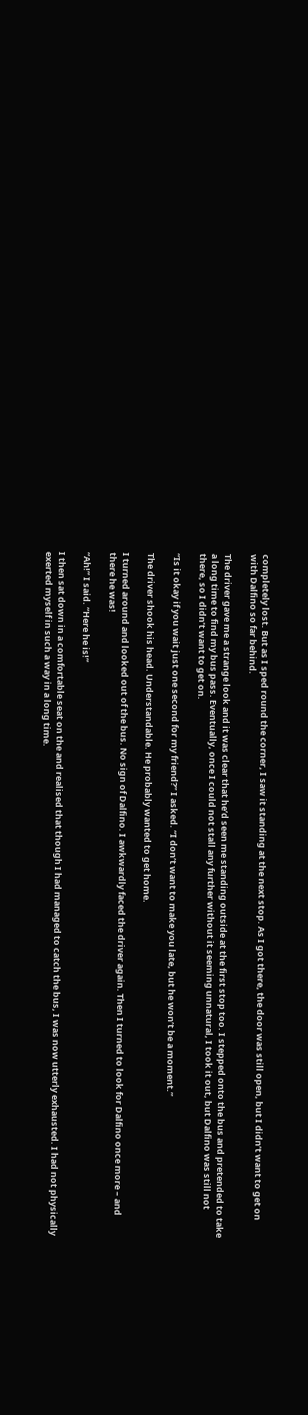completely lost. But as I sped round the corner, I saw it standing at the next stop. As I got there, the door was still open, but I didn’t want to get on with Dalfino so far behind.

The driver gave me a strange look and it was clear that he’d seen me standing outside at the first stop too. I stepped onto the bus and pretended to take a long time to find my bus pass. Eventually, once I could not stall any further without it seeming unnatural, I took it out, but Dalfino was still not there, so I didn’t want to get on.

“Is it okay if you wait just one second for my friend?” I asked. “I don’t want to make you late, but he won’t be a moment.”

The driver shook his head. Understandable. He probably wanted to get home.

I turned around and looked out of the bus. No sign of Dalfino. I awkwardly faced the driver again. Then I turned to look for Dalfino once more – and there he was!

“Ah!” I said. “Here he is!”

I then sat down in a comfortable seat on the and realised that though I had managed to catch the bus, I was now utterly exhausted. I had not physically exerted myself in such a way in a long time.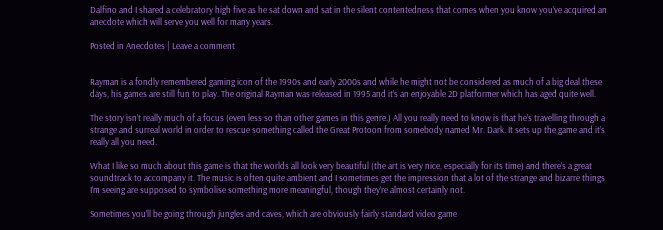Dalfino and I shared a celebratory high five as he sat down and sat in the silent contentedness that comes when you know you’ve acquired an anecdote which will serve you well for many years.

Posted in Anecdotes | Leave a comment


Rayman is a fondly remembered gaming icon of the 1990s and early 2000s and while he might not be considered as much of a big deal these days, his games are still fun to play. The original Rayman was released in 1995 and it’s an enjoyable 2D platformer which has aged quite well.

The story isn’t really much of a focus (even less so than other games in this genre.) All you really need to know is that he’s travelling through a strange and surreal world in order to rescue something called the Great Protoon from somebody named Mr. Dark. It sets up the game and it’s really all you need.

What I like so much about this game is that the worlds all look very beautiful (the art is very nice, especially for its time) and there’s a great soundtrack to accompany it. The music is often quite ambient and I sometimes get the impression that a lot of the strange and bizarre things I’m seeing are supposed to symbolise something more meaningful, though they’re almost certainly not.

Sometimes you’ll be going through jungles and caves, which are obviously fairly standard video game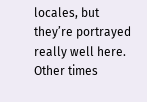locales, but they’re portrayed really well here. Other times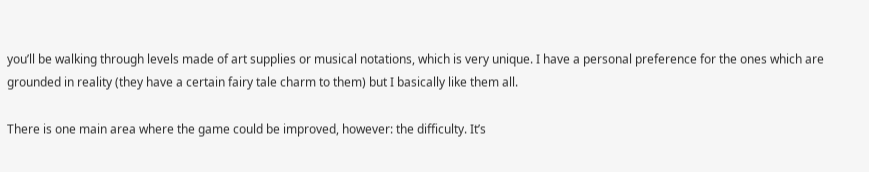you’ll be walking through levels made of art supplies or musical notations, which is very unique. I have a personal preference for the ones which are grounded in reality (they have a certain fairy tale charm to them) but I basically like them all.

There is one main area where the game could be improved, however: the difficulty. It’s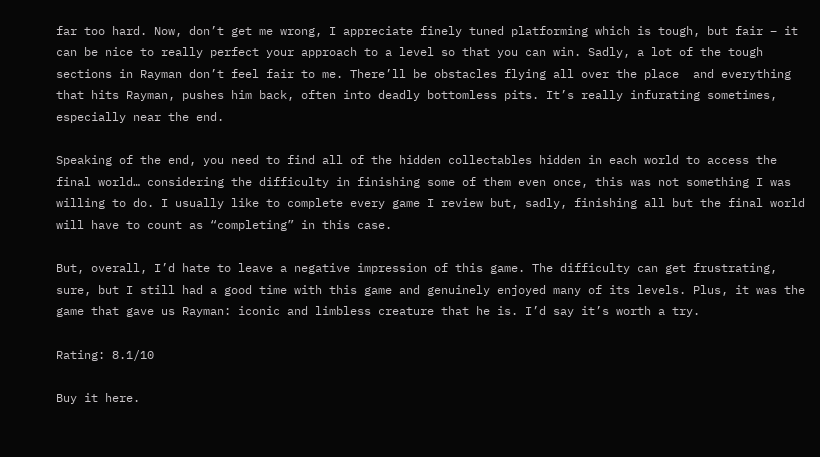far too hard. Now, don’t get me wrong, I appreciate finely tuned platforming which is tough, but fair – it can be nice to really perfect your approach to a level so that you can win. Sadly, a lot of the tough sections in Rayman don’t feel fair to me. There’ll be obstacles flying all over the place  and everything that hits Rayman, pushes him back, often into deadly bottomless pits. It’s really infurating sometimes, especially near the end.

Speaking of the end, you need to find all of the hidden collectables hidden in each world to access the final world… considering the difficulty in finishing some of them even once, this was not something I was willing to do. I usually like to complete every game I review but, sadly, finishing all but the final world will have to count as “completing” in this case.

But, overall, I’d hate to leave a negative impression of this game. The difficulty can get frustrating, sure, but I still had a good time with this game and genuinely enjoyed many of its levels. Plus, it was the game that gave us Rayman: iconic and limbless creature that he is. I’d say it’s worth a try.

Rating: 8.1/10

Buy it here.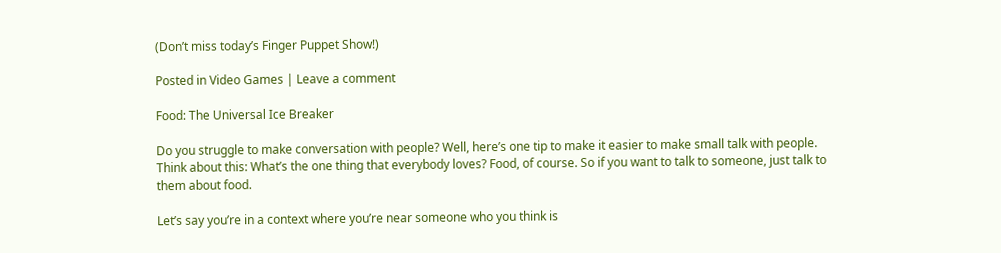(Don’t miss today’s Finger Puppet Show!)

Posted in Video Games | Leave a comment

Food: The Universal Ice Breaker

Do you struggle to make conversation with people? Well, here’s one tip to make it easier to make small talk with people. Think about this: What’s the one thing that everybody loves? Food, of course. So if you want to talk to someone, just talk to them about food.

Let’s say you’re in a context where you’re near someone who you think is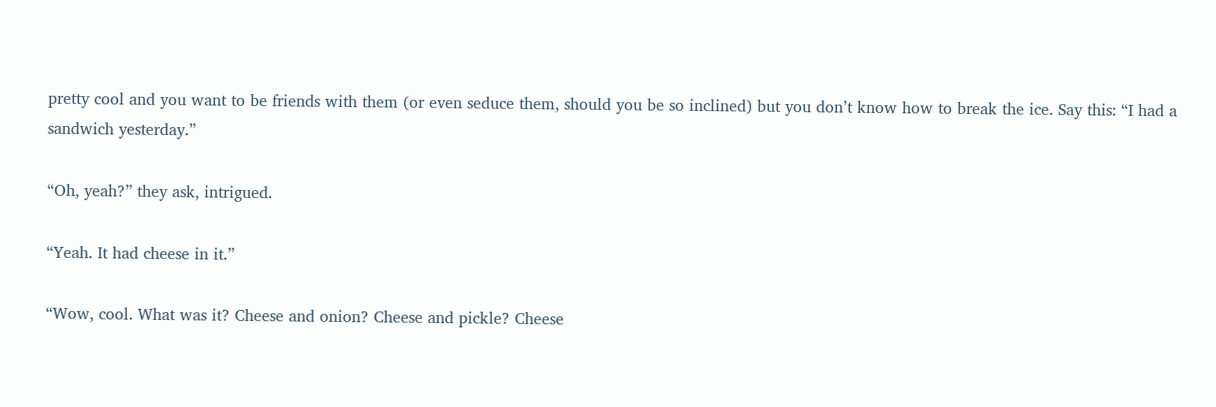pretty cool and you want to be friends with them (or even seduce them, should you be so inclined) but you don’t know how to break the ice. Say this: “I had a sandwich yesterday.”

“Oh, yeah?” they ask, intrigued.

“Yeah. It had cheese in it.”

“Wow, cool. What was it? Cheese and onion? Cheese and pickle? Cheese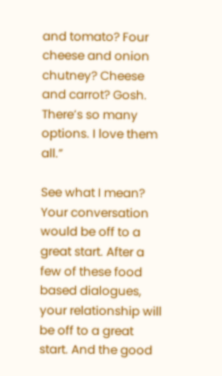and tomato? Four cheese and onion chutney? Cheese and carrot? Gosh. There’s so many options. I love them all.”

See what I mean? Your conversation would be off to a great start. After a few of these food based dialogues, your relationship will be off to a great start. And the good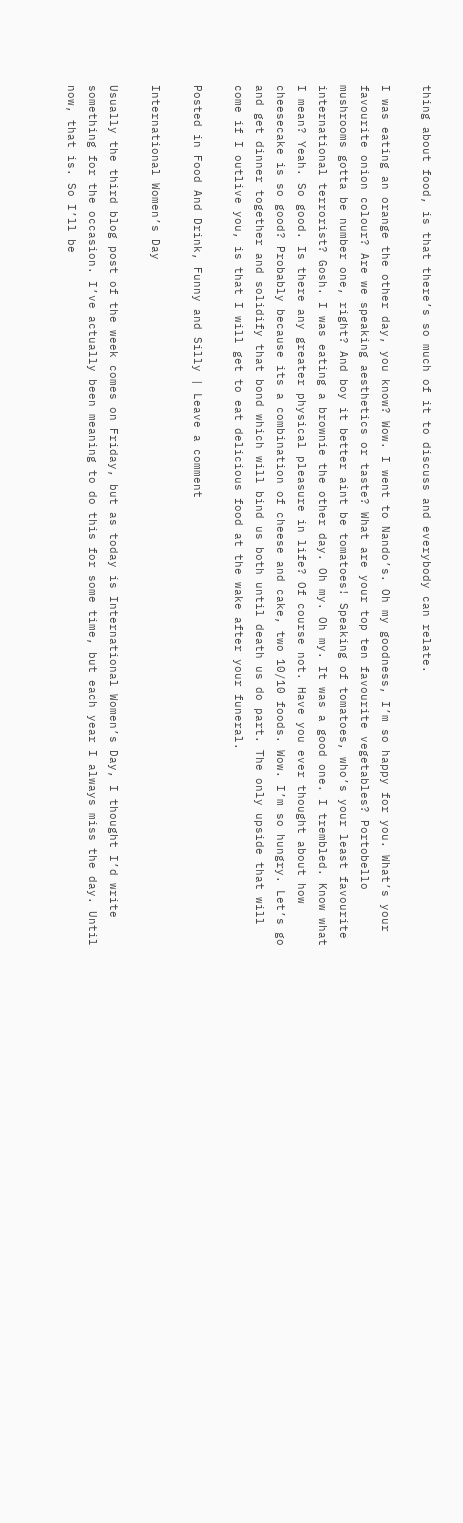thing about food, is that there’s so much of it to discuss and everybody can relate.

I was eating an orange the other day, you know? Wow. I went to Nando’s. Oh my goodness, I’m so happy for you. What’s your favourite onion colour? Are we speaking aesthetics or taste? What are your top ten favourite vegetables? Portobello mushrooms gotta be number one, right? And boy it better aint be tomatoes! Speaking of tomatoes, who’s your least favourite international terrorist? Gosh. I was eating a brownie the other day. Oh my. Oh my. It was a good one. I trembled. Know what I mean? Yeah. So good. Is there any greater physical pleasure in life? Of course not. Have you ever thought about how cheesecake is so good? Probably because its a combination of cheese and cake, two 10/10 foods. Wow. I’m so hungry. Let’s go and get dinner together and solidify that bond which will bind us both until death us do part. The only upside that will come if I outlive you, is that I will get to eat delicious food at the wake after your funeral.

Posted in Food And Drink, Funny and Silly | Leave a comment

International Women’s Day

Usually the third blog post of the week comes on Friday, but as today is International Women’s Day, I thought I’d write something for the occasion. I’ve actually been meaning to do this for some time, but each year I always miss the day. Until now, that is. So I’ll be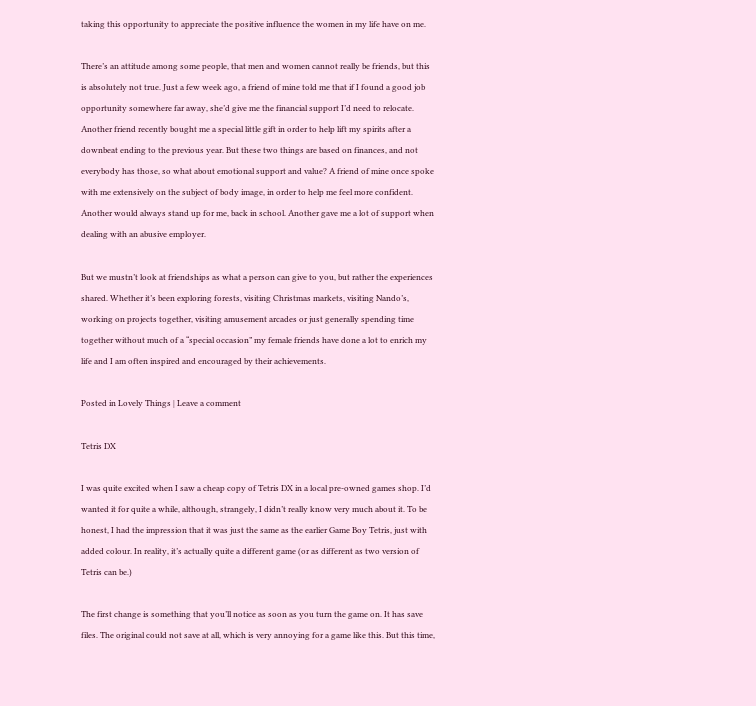taking this opportunity to appreciate the positive influence the women in my life have on me.

There’s an attitude among some people, that men and women cannot really be friends, but this is absolutely not true. Just a few week ago, a friend of mine told me that if I found a good job opportunity somewhere far away, she’d give me the financial support I’d need to relocate. Another friend recently bought me a special little gift in order to help lift my spirits after a downbeat ending to the previous year. But these two things are based on finances, and not everybody has those, so what about emotional support and value? A friend of mine once spoke with me extensively on the subject of body image, in order to help me feel more confident. Another would always stand up for me, back in school. Another gave me a lot of support when dealing with an abusive employer.

But we mustn’t look at friendships as what a person can give to you, but rather the experiences shared. Whether it’s been exploring forests, visiting Christmas markets, visiting Nando’s, working on projects together, visiting amusement arcades or just generally spending time together without much of a “special occasion” my female friends have done a lot to enrich my life and I am often inspired and encouraged by their achievements.

Posted in Lovely Things | Leave a comment

Tetris DX

I was quite excited when I saw a cheap copy of Tetris DX in a local pre-owned games shop. I’d wanted it for quite a while, although, strangely, I didn’t really know very much about it. To be honest, I had the impression that it was just the same as the earlier Game Boy Tetris, just with added colour. In reality, it’s actually quite a different game (or as different as two version of Tetris can be.)

The first change is something that you’ll notice as soon as you turn the game on. It has save files. The original could not save at all, which is very annoying for a game like this. But this time,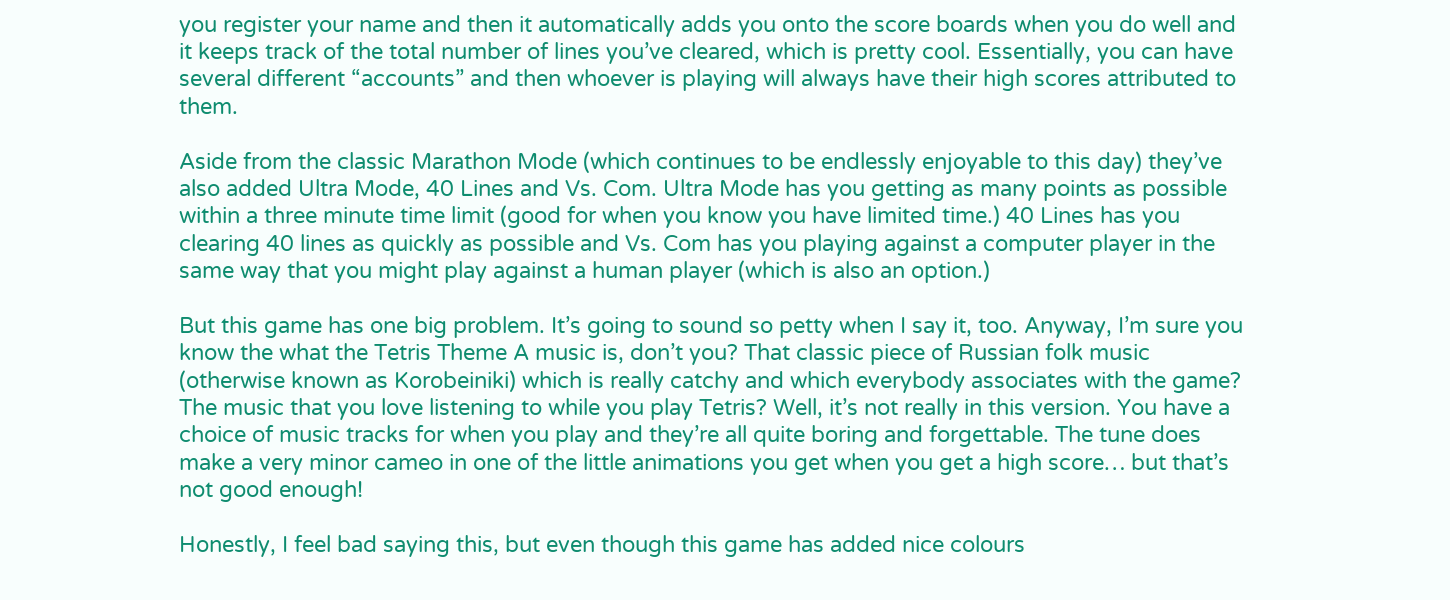you register your name and then it automatically adds you onto the score boards when you do well and it keeps track of the total number of lines you’ve cleared, which is pretty cool. Essentially, you can have several different “accounts” and then whoever is playing will always have their high scores attributed to them.

Aside from the classic Marathon Mode (which continues to be endlessly enjoyable to this day) they’ve also added Ultra Mode, 40 Lines and Vs. Com. Ultra Mode has you getting as many points as possible within a three minute time limit (good for when you know you have limited time.) 40 Lines has you clearing 40 lines as quickly as possible and Vs. Com has you playing against a computer player in the same way that you might play against a human player (which is also an option.)

But this game has one big problem. It’s going to sound so petty when I say it, too. Anyway, I’m sure you know the what the Tetris Theme A music is, don’t you? That classic piece of Russian folk music (otherwise known as Korobeiniki) which is really catchy and which everybody associates with the game? The music that you love listening to while you play Tetris? Well, it’s not really in this version. You have a choice of music tracks for when you play and they’re all quite boring and forgettable. The tune does make a very minor cameo in one of the little animations you get when you get a high score… but that’s not good enough!

Honestly, I feel bad saying this, but even though this game has added nice colours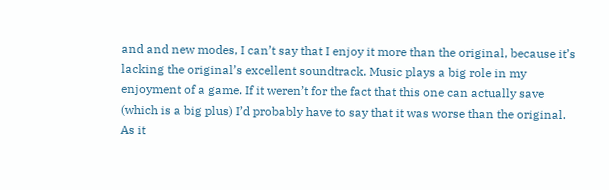and and new modes, I can’t say that I enjoy it more than the original, because it’s lacking the original’s excellent soundtrack. Music plays a big role in my enjoyment of a game. If it weren’t for the fact that this one can actually save (which is a big plus) I’d probably have to say that it was worse than the original. As it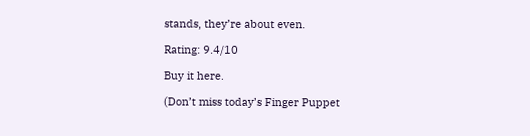stands, they’re about even.

Rating: 9.4/10

Buy it here.

(Don’t miss today’s Finger Puppet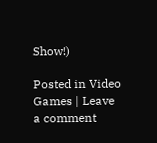Show!)

Posted in Video Games | Leave a comment